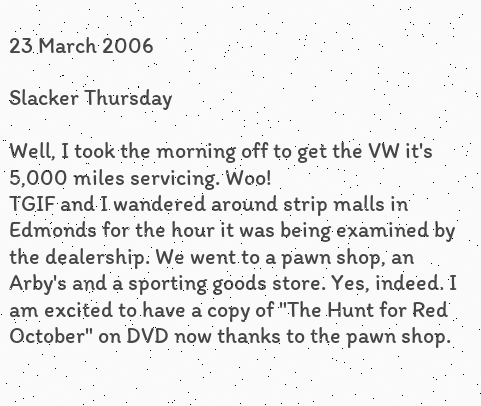23 March 2006

Slacker Thursday

Well, I took the morning off to get the VW it's 5,000 miles servicing. Woo!
TGIF and I wandered around strip malls in Edmonds for the hour it was being examined by the dealership. We went to a pawn shop, an Arby's and a sporting goods store. Yes, indeed. I am excited to have a copy of "The Hunt for Red October" on DVD now thanks to the pawn shop.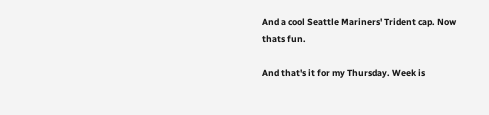And a cool Seattle Mariners' Trident cap. Now thats fun.

And that's it for my Thursday. Week is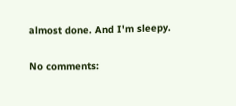almost done. And I'm sleepy.

No comments: